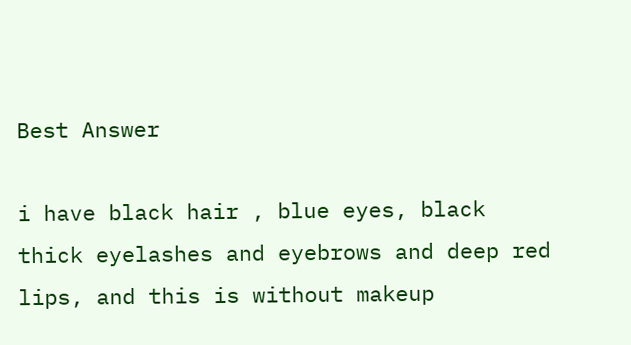Best Answer

i have black hair , blue eyes, black thick eyelashes and eyebrows and deep red lips, and this is without makeup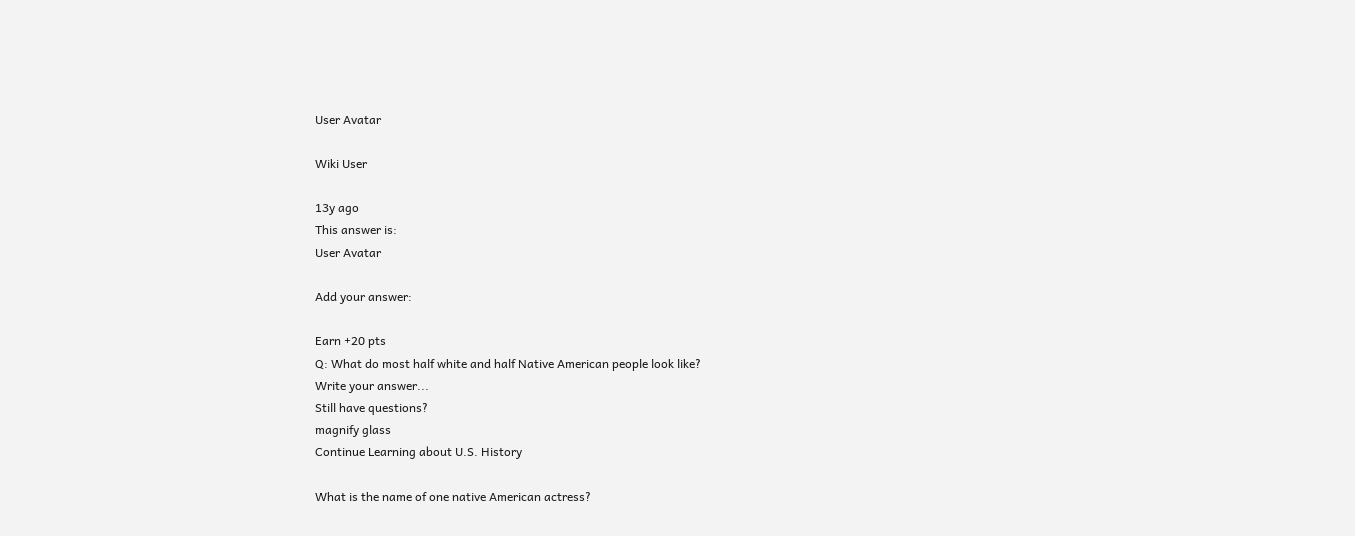User Avatar

Wiki User

13y ago
This answer is:
User Avatar

Add your answer:

Earn +20 pts
Q: What do most half white and half Native American people look like?
Write your answer...
Still have questions?
magnify glass
Continue Learning about U.S. History

What is the name of one native American actress?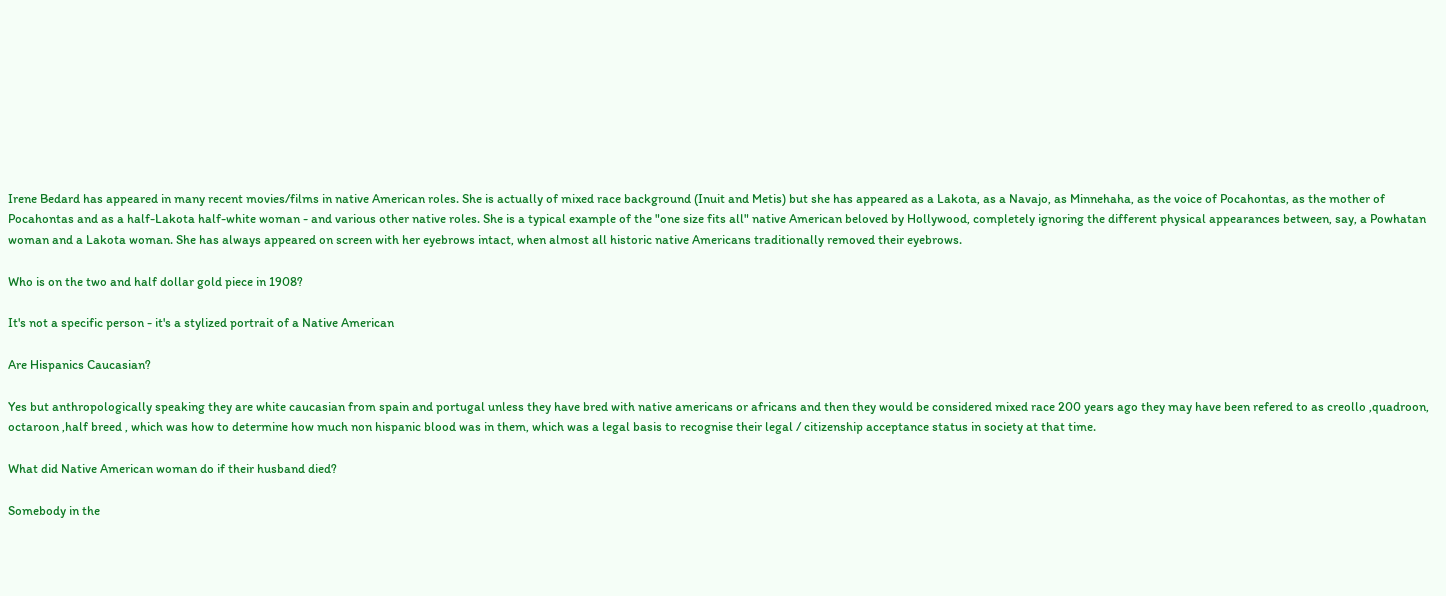Irene Bedard has appeared in many recent movies/films in native American roles. She is actually of mixed race background (Inuit and Metis) but she has appeared as a Lakota, as a Navajo, as Minnehaha, as the voice of Pocahontas, as the mother of Pocahontas and as a half-Lakota half-white woman - and various other native roles. She is a typical example of the "one size fits all" native American beloved by Hollywood, completely ignoring the different physical appearances between, say, a Powhatan woman and a Lakota woman. She has always appeared on screen with her eyebrows intact, when almost all historic native Americans traditionally removed their eyebrows.

Who is on the two and half dollar gold piece in 1908?

It's not a specific person - it's a stylized portrait of a Native American

Are Hispanics Caucasian?

Yes but anthropologically speaking they are white caucasian from spain and portugal unless they have bred with native americans or africans and then they would be considered mixed race 200 years ago they may have been refered to as creollo ,quadroon, octaroon ,half breed , which was how to determine how much non hispanic blood was in them, which was a legal basis to recognise their legal / citizenship acceptance status in society at that time.

What did Native American woman do if their husband died?

Somebody in the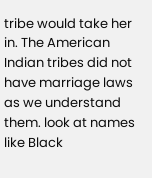tribe would take her in. The American Indian tribes did not have marriage laws as we understand them. look at names like Black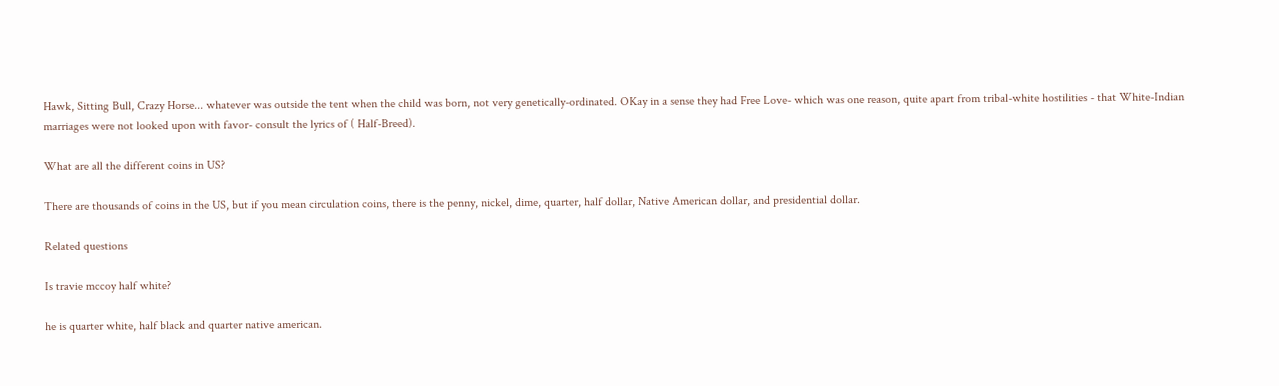Hawk, Sitting Bull, Crazy Horse... whatever was outside the tent when the child was born, not very genetically-ordinated. OKay in a sense they had Free Love- which was one reason, quite apart from tribal-white hostilities - that White-Indian marriages were not looked upon with favor- consult the lyrics of ( Half-Breed).

What are all the different coins in US?

There are thousands of coins in the US, but if you mean circulation coins, there is the penny, nickel, dime, quarter, half dollar, Native American dollar, and presidential dollar.

Related questions

Is travie mccoy half white?

he is quarter white, half black and quarter native american.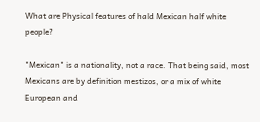What are Physical features of hald Mexican half white people?

"Mexican" is a nationality, not a race. That being said, most Mexicans are by definition mestizos, or a mix of white European and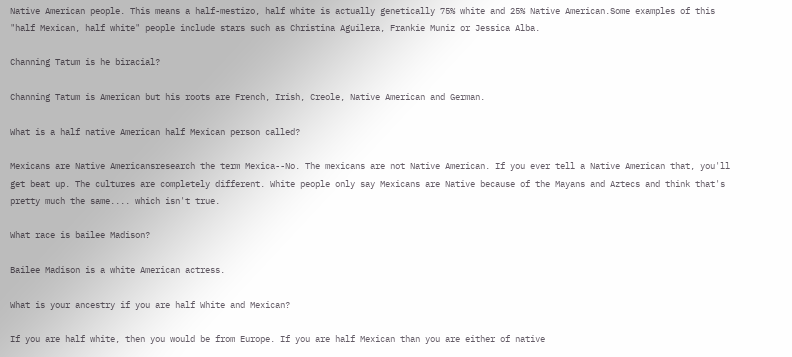Native American people. This means a half-mestizo, half white is actually genetically 75% white and 25% Native American.Some examples of this "half Mexican, half white" people include stars such as Christina Aguilera, Frankie Muniz or Jessica Alba.

Channing Tatum is he biracial?

Channing Tatum is American but his roots are French, Irish, Creole, Native American and German.

What is a half native American half Mexican person called?

Mexicans are Native Americansresearch the term Mexica--No. The mexicans are not Native American. If you ever tell a Native American that, you'll get beat up. The cultures are completely different. White people only say Mexicans are Native because of the Mayans and Aztecs and think that's pretty much the same.... which isn't true.

What race is bailee Madison?

Bailee Madison is a white American actress.

What is your ancestry if you are half White and Mexican?

If you are half white, then you would be from Europe. If you are half Mexican than you are either of native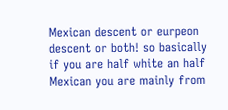Mexican descent or eurpeon descent or both! so basically if you are half white an half Mexican you are mainly from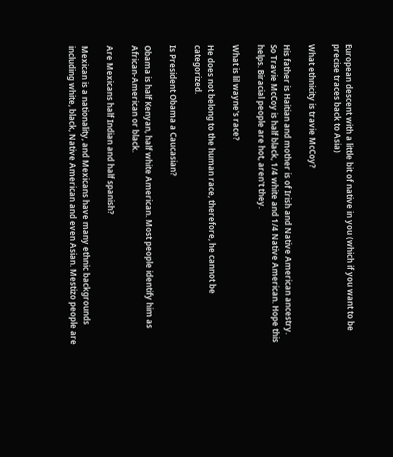European descent with a little bit of native in you (which if you want to be precise traces back to Asia)

What ethnicity is travie McCoy?

His father is Haitian and mother is of Irish and Native American ancestry. So Travie McCoy is half black, 1/4 white and 1/4 Native American. Hope this helps. Biracial people are hot, aren't they.

What is lil wayne's race?

He does not belong to the human race, therefore, he cannot be categorized.

Is President Obama a Caucasian?

Obama is half Kenyan, half white American. Most people identify him as African-American or black.

Are Mexicans half Indian and half spanish?

Mexican is a nationality, and Mexicans have many ethnic backgrounds including white, black, Native American and even Asian. Mestizo people are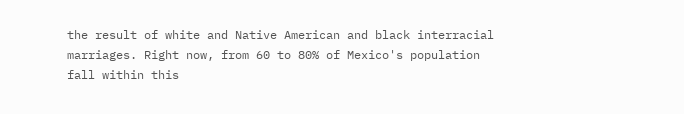the result of white and Native American and black interracial marriages. Right now, from 60 to 80% of Mexico's population fall within this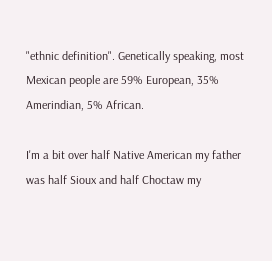"ethnic definition". Genetically speaking, most Mexican people are 59% European, 35% Amerindian, 5% African.

I'm a bit over half Native American my father was half Sioux and half Choctaw my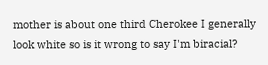mother is about one third Cherokee I generally look white so is it wrong to say I'm biracial?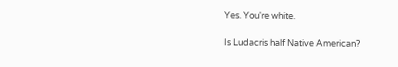Yes. You're white.

Is Ludacris half Native American?